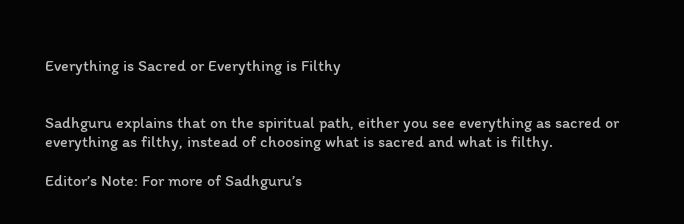Everything is Sacred or Everything is Filthy


Sadhguru explains that on the spiritual path, either you see everything as sacred or everything as filthy, instead of choosing what is sacred and what is filthy.

Editor’s Note: For more of Sadhguru’s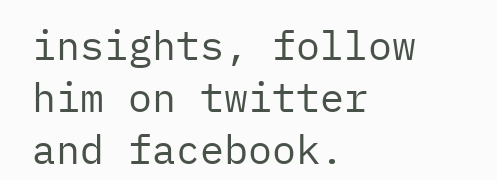insights, follow him on twitter and facebook.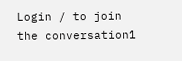Login / to join the conversation1